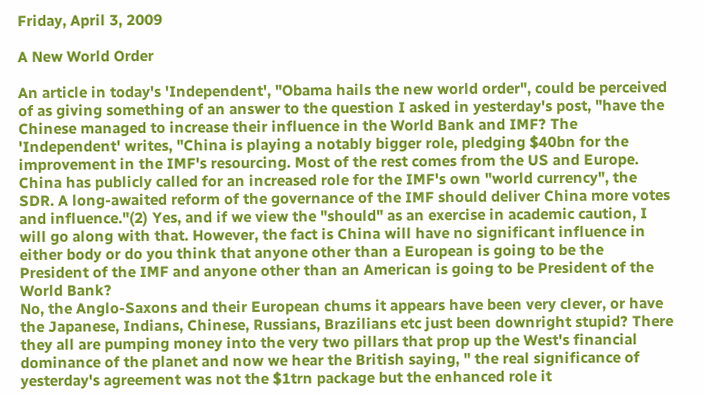Friday, April 3, 2009

A New World Order

An article in today's 'Independent', "Obama hails the new world order", could be perceived of as giving something of an answer to the question I asked in yesterday's post, "have the Chinese managed to increase their influence in the World Bank and IMF? The 'Independent' writes, "China is playing a notably bigger role, pledging $40bn for the improvement in the IMF's resourcing. Most of the rest comes from the US and Europe. China has publicly called for an increased role for the IMF's own "world currency", the SDR. A long-awaited reform of the governance of the IMF should deliver China more votes and influence."(2) Yes, and if we view the "should" as an exercise in academic caution, I will go along with that. However, the fact is China will have no significant influence in either body or do you think that anyone other than a European is going to be the President of the IMF and anyone other than an American is going to be President of the World Bank?
No, the Anglo-Saxons and their European chums it appears have been very clever, or have the Japanese, Indians, Chinese, Russians, Brazilians etc just been downright stupid? There they all are pumping money into the very two pillars that prop up the West's financial dominance of the planet and now we hear the British saying, " the real significance of yesterday's agreement was not the $1trn package but the enhanced role it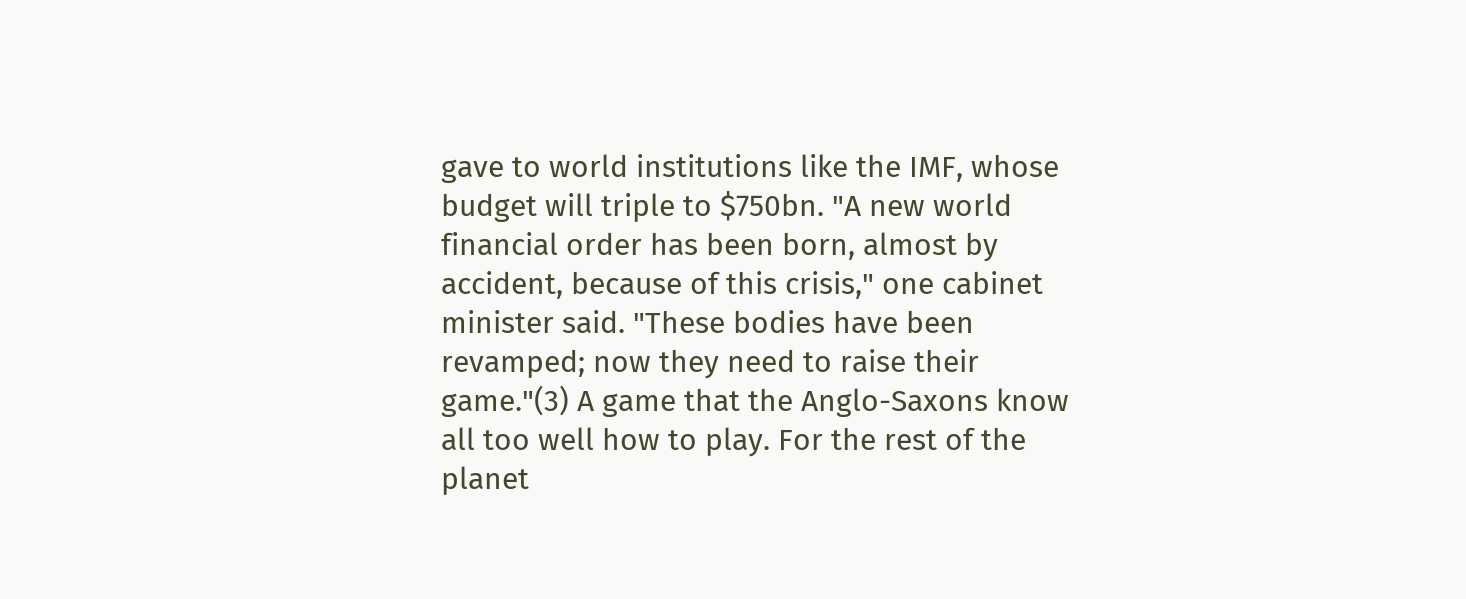gave to world institutions like the IMF, whose budget will triple to $750bn. "A new world financial order has been born, almost by accident, because of this crisis," one cabinet minister said. "These bodies have been revamped; now they need to raise their game."(3) A game that the Anglo-Saxons know all too well how to play. For the rest of the planet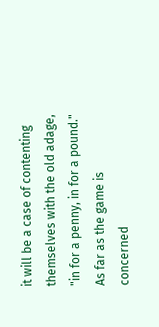it will be a case of contenting themselves with the old adage, "in for a penny, in for a pound." As far as the game is concerned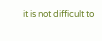it is not difficult to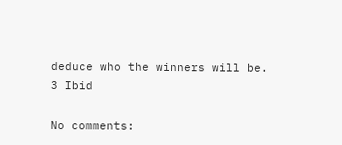deduce who the winners will be.
3 Ibid

No comments: